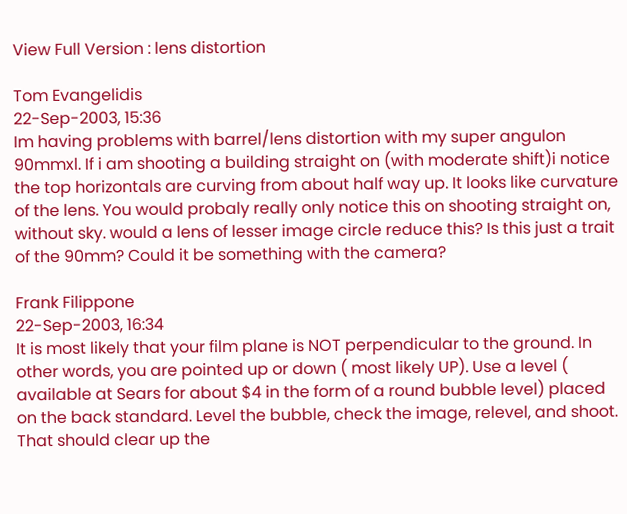View Full Version : lens distortion

Tom Evangelidis
22-Sep-2003, 15:36
Im having problems with barrel/lens distortion with my super angulon 90mmxl. If i am shooting a building straight on (with moderate shift)i notice the top horizontals are curving from about half way up. It looks like curvature of the lens. You would probaly really only notice this on shooting straight on, without sky. would a lens of lesser image circle reduce this? Is this just a trait of the 90mm? Could it be something with the camera?

Frank Filippone
22-Sep-2003, 16:34
It is most likely that your film plane is NOT perpendicular to the ground. In other words, you are pointed up or down ( most likely UP). Use a level ( available at Sears for about $4 in the form of a round bubble level) placed on the back standard. Level the bubble, check the image, relevel, and shoot. That should clear up the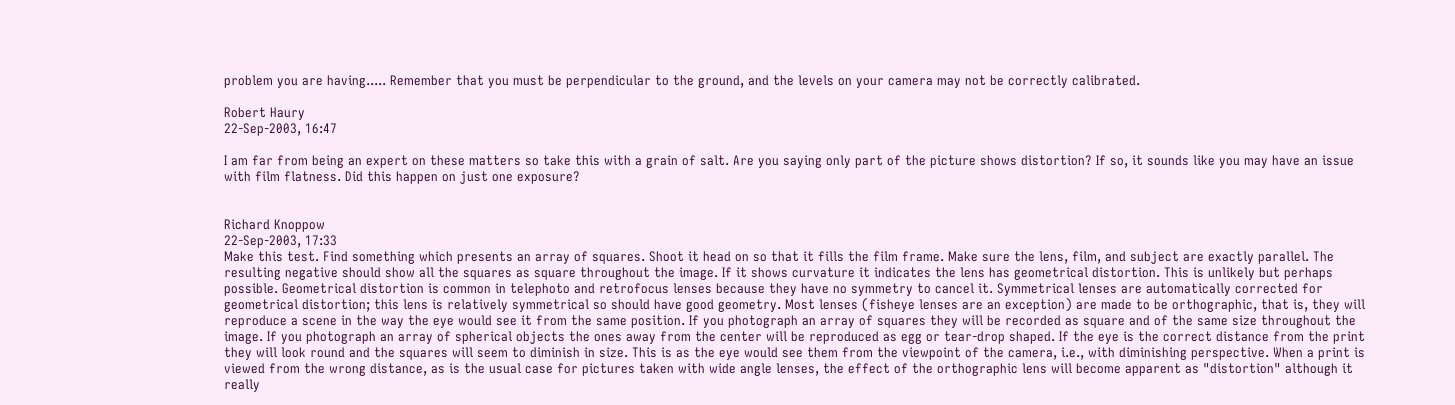problem you are having..... Remember that you must be perpendicular to the ground, and the levels on your camera may not be correctly calibrated.

Robert Haury
22-Sep-2003, 16:47

I am far from being an expert on these matters so take this with a grain of salt. Are you saying only part of the picture shows distortion? If so, it sounds like you may have an issue with film flatness. Did this happen on just one exposure?


Richard Knoppow
22-Sep-2003, 17:33
Make this test. Find something which presents an array of squares. Shoot it head on so that it fills the film frame. Make sure the lens, film, and subject are exactly parallel. The resulting negative should show all the squares as square throughout the image. If it shows curvature it indicates the lens has geometrical distortion. This is unlikely but perhaps possible. Geometrical distortion is common in telephoto and retrofocus lenses because they have no symmetry to cancel it. Symmetrical lenses are automatically corrected for geometrical distortion; this lens is relatively symmetrical so should have good geometry. Most lenses (fisheye lenses are an exception) are made to be orthographic, that is, they will reproduce a scene in the way the eye would see it from the same position. If you photograph an array of squares they will be recorded as square and of the same size throughout the image. If you photograph an array of spherical objects the ones away from the center will be reproduced as egg or tear-drop shaped. If the eye is the correct distance from the print they will look round and the squares will seem to diminish in size. This is as the eye would see them from the viewpoint of the camera, i.e., with diminishing perspective. When a print is viewed from the wrong distance, as is the usual case for pictures taken with wide angle lenses, the effect of the orthographic lens will become apparent as "distortion" although it really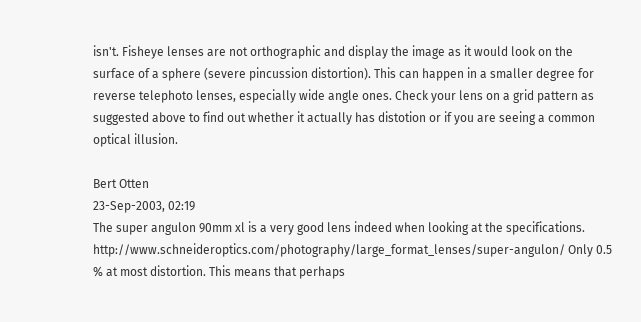isn't. Fisheye lenses are not orthographic and display the image as it would look on the surface of a sphere (severe pincussion distortion). This can happen in a smaller degree for reverse telephoto lenses, especially wide angle ones. Check your lens on a grid pattern as suggested above to find out whether it actually has distotion or if you are seeing a common optical illusion.

Bert Otten
23-Sep-2003, 02:19
The super angulon 90mm xl is a very good lens indeed when looking at the specifications. http://www.schneideroptics.com/photography/large_format_lenses/super-angulon/ Only 0.5 % at most distortion. This means that perhaps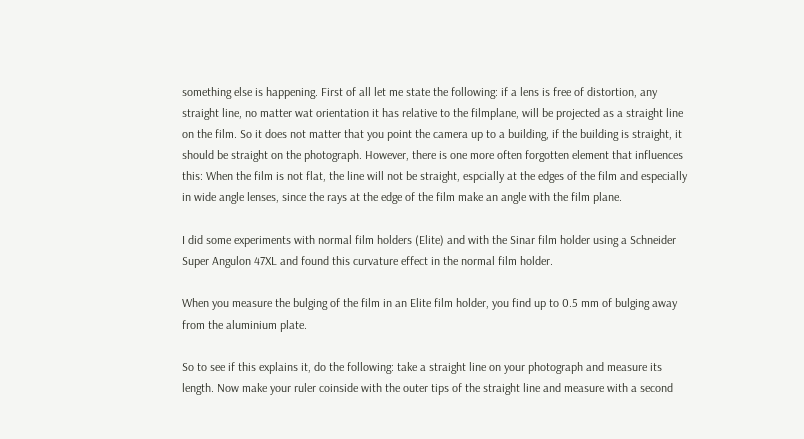something else is happening. First of all let me state the following: if a lens is free of distortion, any straight line, no matter wat orientation it has relative to the filmplane, will be projected as a straight line on the film. So it does not matter that you point the camera up to a building, if the building is straight, it should be straight on the photograph. However, there is one more often forgotten element that influences this: When the film is not flat, the line will not be straight, espcially at the edges of the film and especially in wide angle lenses, since the rays at the edge of the film make an angle with the film plane.

I did some experiments with normal film holders (Elite) and with the Sinar film holder using a Schneider Super Angulon 47XL and found this curvature effect in the normal film holder.

When you measure the bulging of the film in an Elite film holder, you find up to 0.5 mm of bulging away from the aluminium plate.

So to see if this explains it, do the following: take a straight line on your photograph and measure its length. Now make your ruler coinside with the outer tips of the straight line and measure with a second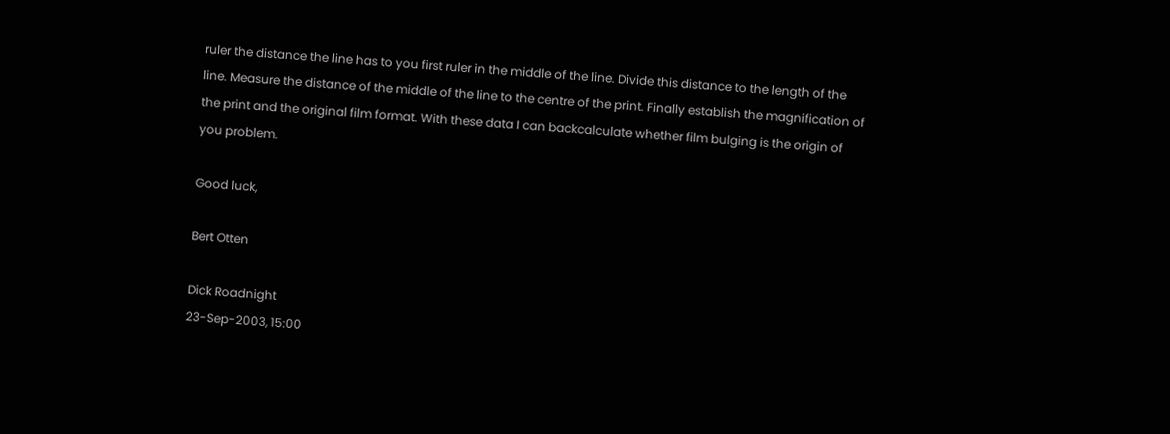ruler the distance the line has to you first ruler in the middle of the line. Divide this distance to the length of the line. Measure the distance of the middle of the line to the centre of the print. Finally establish the magnification of the print and the original film format. With these data I can backcalculate whether film bulging is the origin of you problem.

Good luck,

Bert Otten

Dick Roadnight
23-Sep-2003, 15:00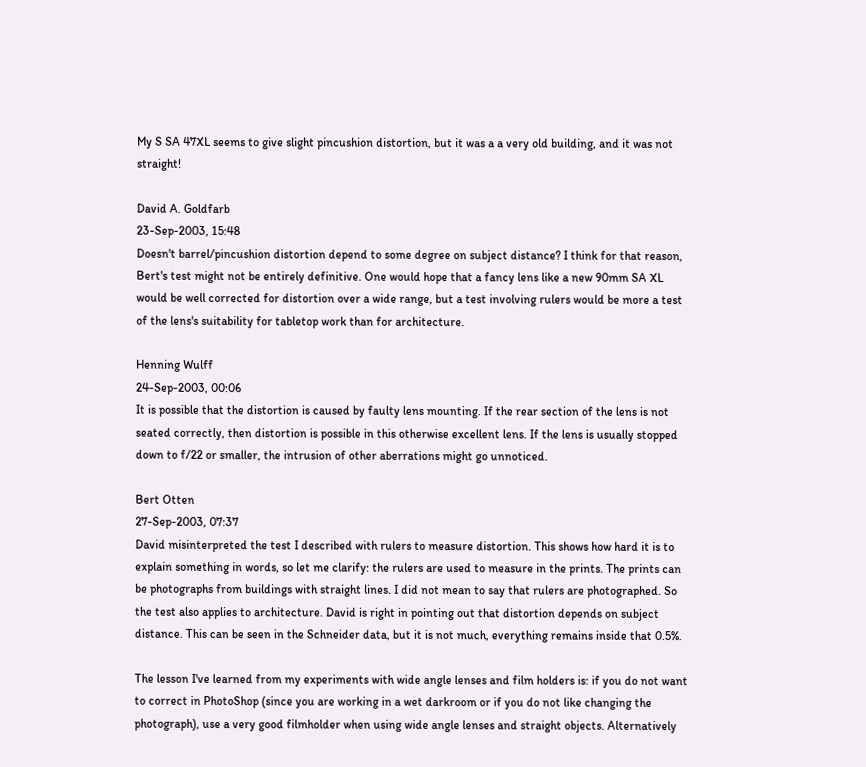My S SA 47XL seems to give slight pincushion distortion, but it was a a very old building, and it was not straight!

David A. Goldfarb
23-Sep-2003, 15:48
Doesn't barrel/pincushion distortion depend to some degree on subject distance? I think for that reason, Bert's test might not be entirely definitive. One would hope that a fancy lens like a new 90mm SA XL would be well corrected for distortion over a wide range, but a test involving rulers would be more a test of the lens's suitability for tabletop work than for architecture.

Henning Wulff
24-Sep-2003, 00:06
It is possible that the distortion is caused by faulty lens mounting. If the rear section of the lens is not seated correctly, then distortion is possible in this otherwise excellent lens. If the lens is usually stopped down to f/22 or smaller, the intrusion of other aberrations might go unnoticed.

Bert Otten
27-Sep-2003, 07:37
David misinterpreted the test I described with rulers to measure distortion. This shows how hard it is to explain something in words, so let me clarify: the rulers are used to measure in the prints. The prints can be photographs from buildings with straight lines. I did not mean to say that rulers are photographed. So the test also applies to architecture. David is right in pointing out that distortion depends on subject distance. This can be seen in the Schneider data, but it is not much, everything remains inside that 0.5%.

The lesson I've learned from my experiments with wide angle lenses and film holders is: if you do not want to correct in PhotoShop (since you are working in a wet darkroom or if you do not like changing the photograph), use a very good filmholder when using wide angle lenses and straight objects. Alternatively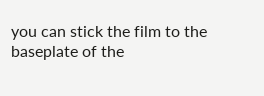you can stick the film to the baseplate of the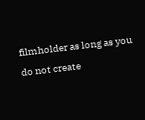filmholder as long as you do not create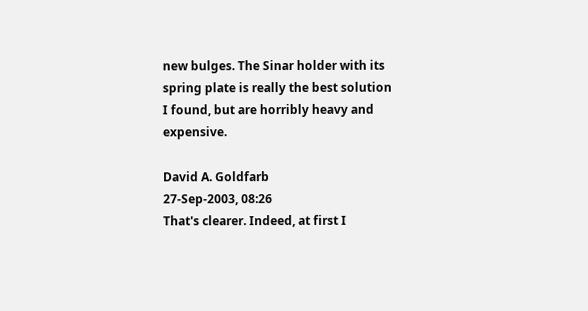new bulges. The Sinar holder with its spring plate is really the best solution I found, but are horribly heavy and expensive.

David A. Goldfarb
27-Sep-2003, 08:26
That's clearer. Indeed, at first I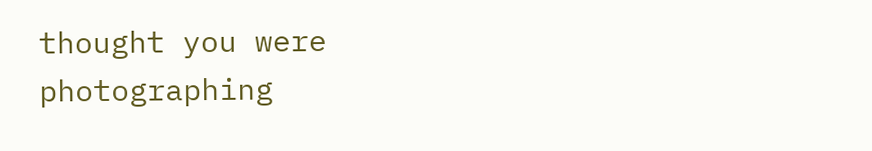thought you were photographing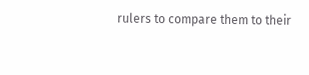rulers to compare them to their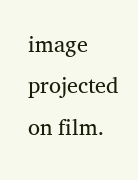image projected on film.